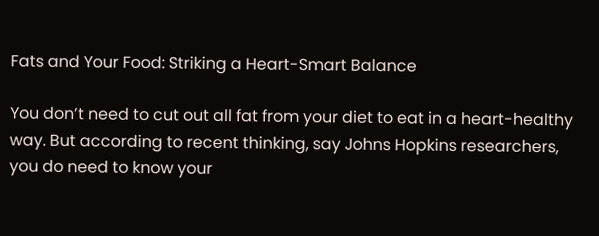Fats and Your Food: Striking a Heart-Smart Balance

You don’t need to cut out all fat from your diet to eat in a heart-healthy way. But according to recent thinking, say Johns Hopkins researchers, you do need to know your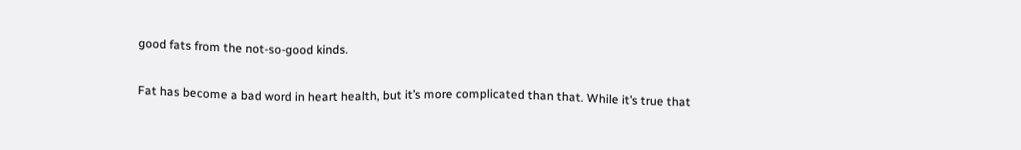good fats from the not-so-good kinds.

Fat has become a bad word in heart health, but it’s more complicated than that. While it’s true that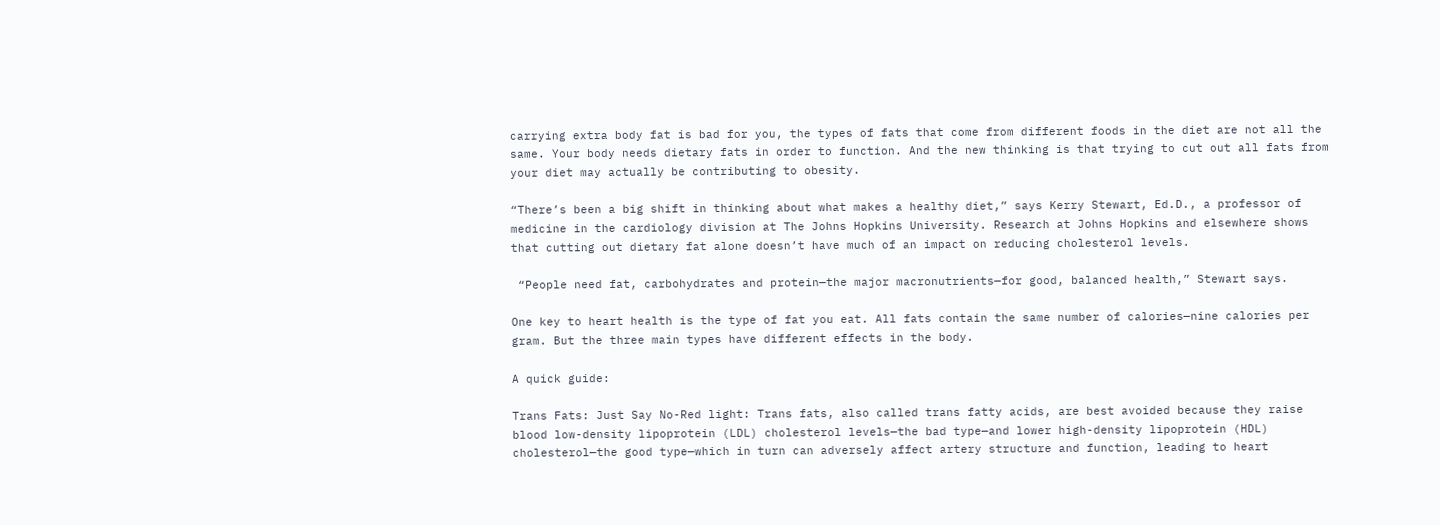carrying extra body fat is bad for you, the types of fats that come from different foods in the diet are not all the same. Your body needs dietary fats in order to function. And the new thinking is that trying to cut out all fats from your diet may actually be contributing to obesity.

“There’s been a big shift in thinking about what makes a healthy diet,” says Kerry Stewart, Ed.D., a professor of medicine in the cardiology division at The Johns Hopkins University. Research at Johns Hopkins and elsewhere shows that cutting out dietary fat alone doesn’t have much of an impact on reducing cholesterol levels.

 “People need fat, carbohydrates and protein—the major macronutrients—for good, balanced health,” Stewart says.

One key to heart health is the type of fat you eat. All fats contain the same number of calories—nine calories per gram. But the three main types have different effects in the body.

A quick guide:

Trans Fats: Just Say No-Red light: Trans fats, also called trans fatty acids, are best avoided because they raise blood low-density lipoprotein (LDL) cholesterol levels—the bad type—and lower high-density lipoprotein (HDL) cholesterol—the good type—which in turn can adversely affect artery structure and function, leading to heart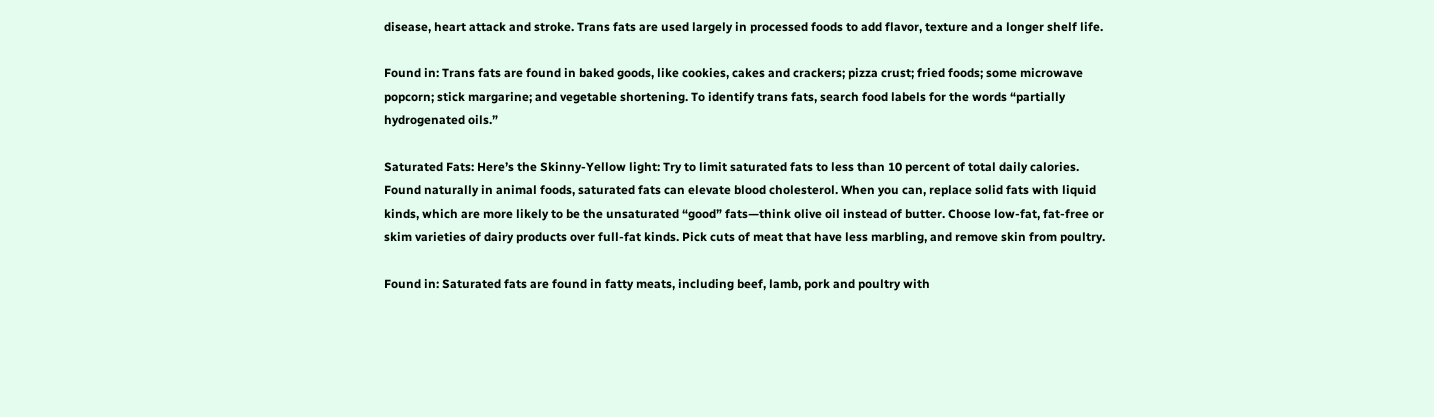disease, heart attack and stroke. Trans fats are used largely in processed foods to add flavor, texture and a longer shelf life.

Found in: Trans fats are found in baked goods, like cookies, cakes and crackers; pizza crust; fried foods; some microwave popcorn; stick margarine; and vegetable shortening. To identify trans fats, search food labels for the words “partially hydrogenated oils.”

Saturated Fats: Here’s the Skinny-Yellow light: Try to limit saturated fats to less than 10 percent of total daily calories. Found naturally in animal foods, saturated fats can elevate blood cholesterol. When you can, replace solid fats with liquid kinds, which are more likely to be the unsaturated “good” fats—think olive oil instead of butter. Choose low-fat, fat-free or skim varieties of dairy products over full-fat kinds. Pick cuts of meat that have less marbling, and remove skin from poultry.

Found in: Saturated fats are found in fatty meats, including beef, lamb, pork and poultry with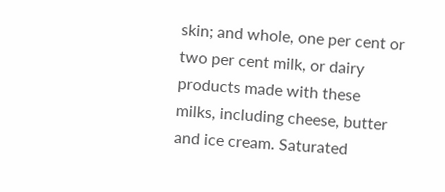skin; and whole, one per cent or two per cent milk, or dairy products made with these milks, including cheese, butter and ice cream. Saturated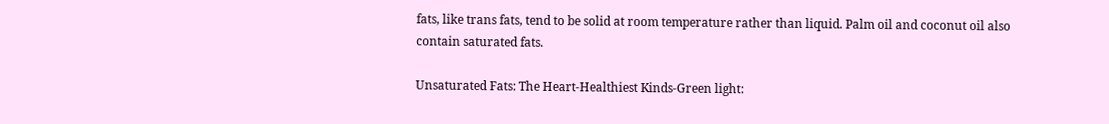fats, like trans fats, tend to be solid at room temperature rather than liquid. Palm oil and coconut oil also contain saturated fats.

Unsaturated Fats: The Heart-Healthiest Kinds-Green light: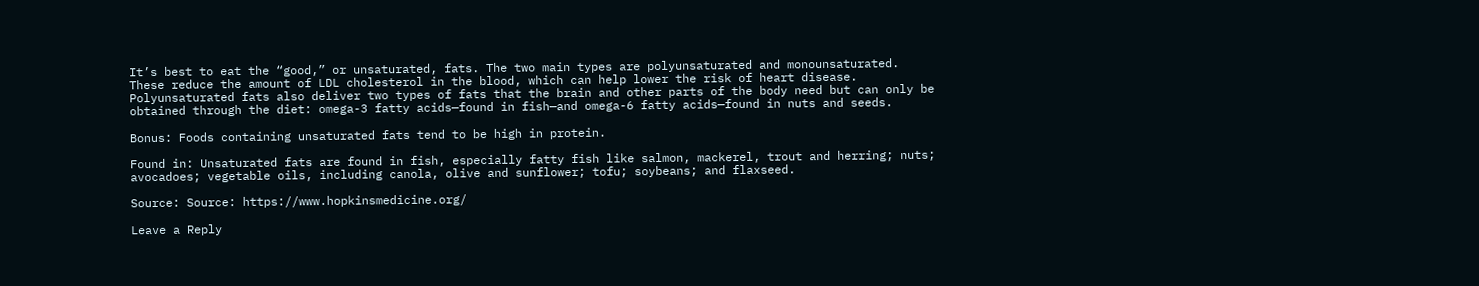It’s best to eat the “good,” or unsaturated, fats. The two main types are polyunsaturated and monounsaturated. These reduce the amount of LDL cholesterol in the blood, which can help lower the risk of heart disease. Polyunsaturated fats also deliver two types of fats that the brain and other parts of the body need but can only be obtained through the diet: omega-3 fatty acids—found in fish—and omega-6 fatty acids—found in nuts and seeds.

Bonus: Foods containing unsaturated fats tend to be high in protein.

Found in: Unsaturated fats are found in fish, especially fatty fish like salmon, mackerel, trout and herring; nuts; avocadoes; vegetable oils, including canola, olive and sunflower; tofu; soybeans; and flaxseed.

Source: Source: https://www.hopkinsmedicine.org/

Leave a Reply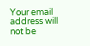Your email address will not be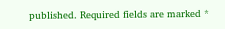published. Required fields are marked *